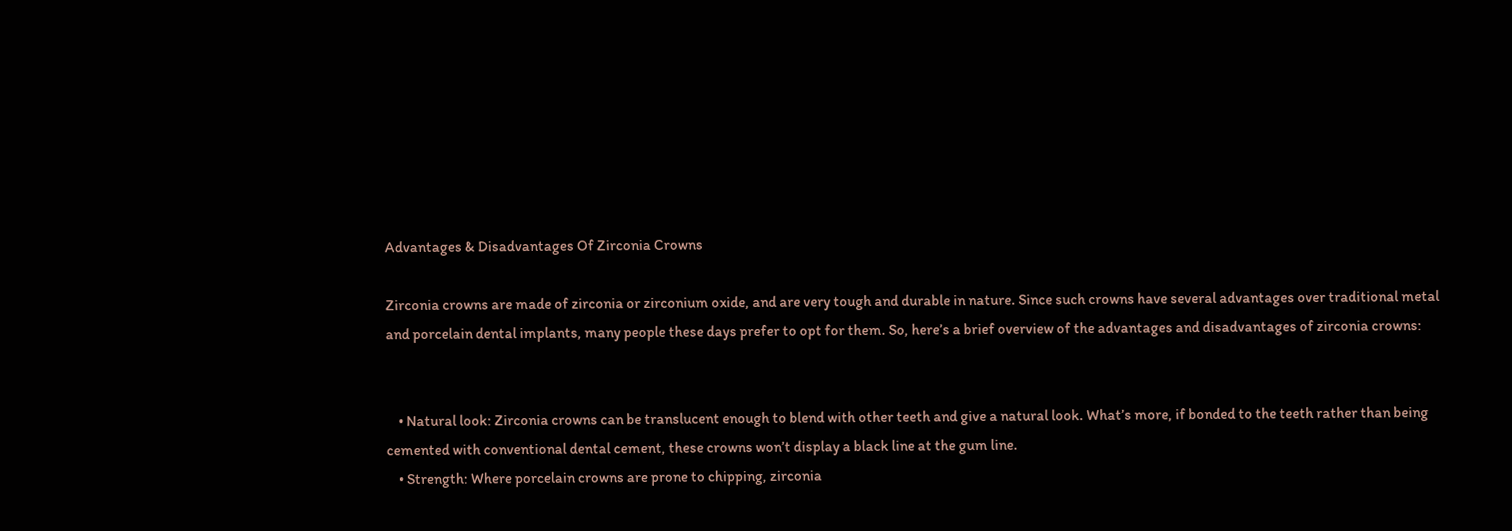Advantages & Disadvantages Of Zirconia Crowns

Zirconia crowns are made of zirconia or zirconium oxide, and are very tough and durable in nature. Since such crowns have several advantages over traditional metal and porcelain dental implants, many people these days prefer to opt for them. So, here’s a brief overview of the advantages and disadvantages of zirconia crowns:


    • Natural look: Zirconia crowns can be translucent enough to blend with other teeth and give a natural look. What’s more, if bonded to the teeth rather than being cemented with conventional dental cement, these crowns won’t display a black line at the gum line.
    • Strength: Where porcelain crowns are prone to chipping, zirconia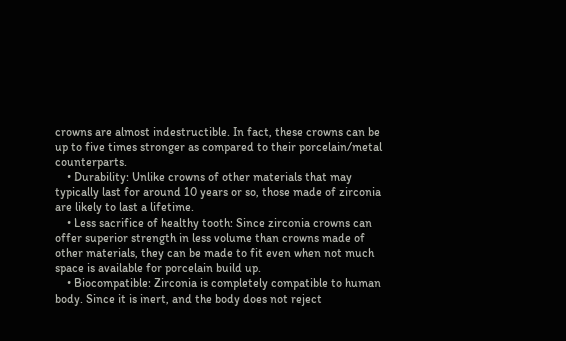crowns are almost indestructible. In fact, these crowns can be up to five times stronger as compared to their porcelain/metal counterparts.
    • Durability: Unlike crowns of other materials that may typically last for around 10 years or so, those made of zirconia are likely to last a lifetime.
    • Less sacrifice of healthy tooth: Since zirconia crowns can offer superior strength in less volume than crowns made of other materials, they can be made to fit even when not much space is available for porcelain build up.
    • Biocompatible: Zirconia is completely compatible to human body. Since it is inert, and the body does not reject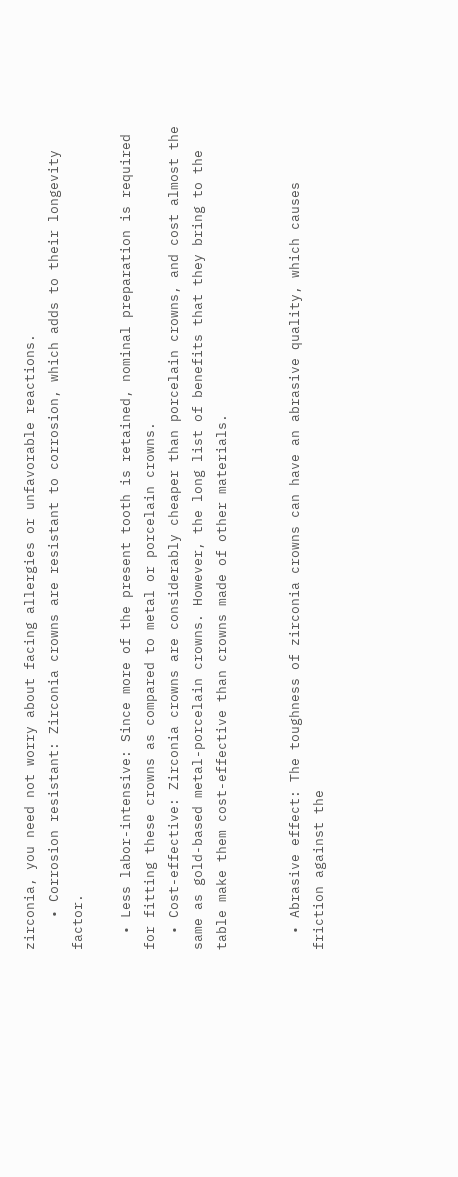zirconia, you need not worry about facing allergies or unfavorable reactions.
    • Corrosion resistant: Zirconia crowns are resistant to corrosion, which adds to their longevity factor.

  • Less labor-intensive: Since more of the present tooth is retained, nominal preparation is required for fitting these crowns as compared to metal or porcelain crowns.
  • Cost-effective: Zirconia crowns are considerably cheaper than porcelain crowns, and cost almost the same as gold-based metal-porcelain crowns. However, the long list of benefits that they bring to the table make them cost-effective than crowns made of other materials.


  • Abrasive effect: The toughness of zirconia crowns can have an abrasive quality, which causes friction against the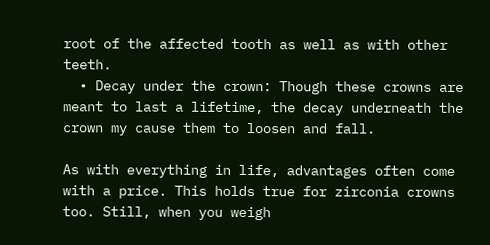root of the affected tooth as well as with other teeth.
  • Decay under the crown: Though these crowns are meant to last a lifetime, the decay underneath the crown my cause them to loosen and fall.

As with everything in life, advantages often come with a price. This holds true for zirconia crowns too. Still, when you weigh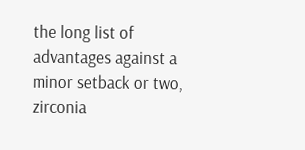the long list of advantages against a minor setback or two, zirconia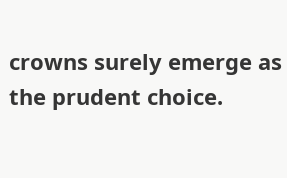crowns surely emerge as the prudent choice.